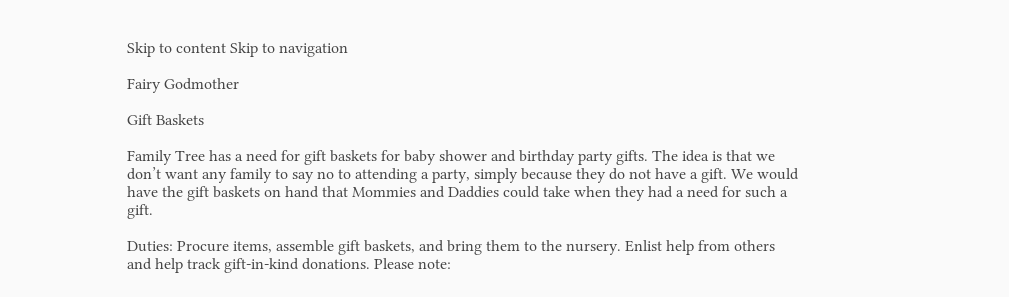Skip to content Skip to navigation

Fairy Godmother

Gift Baskets

Family Tree has a need for gift baskets for baby shower and birthday party gifts. The idea is that we don’t want any family to say no to attending a party, simply because they do not have a gift. We would have the gift baskets on hand that Mommies and Daddies could take when they had a need for such a gift.

Duties: Procure items, assemble gift baskets, and bring them to the nursery. Enlist help from others and help track gift-in-kind donations. Please note: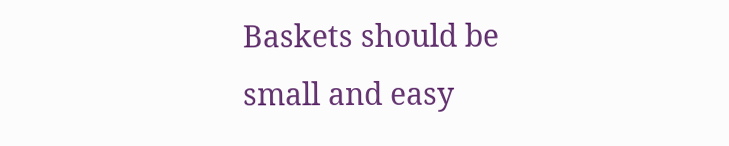Baskets should be small and easy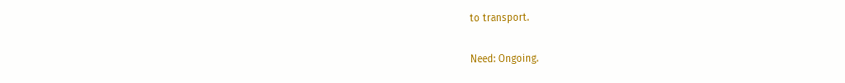to transport.

Need: Ongoing.